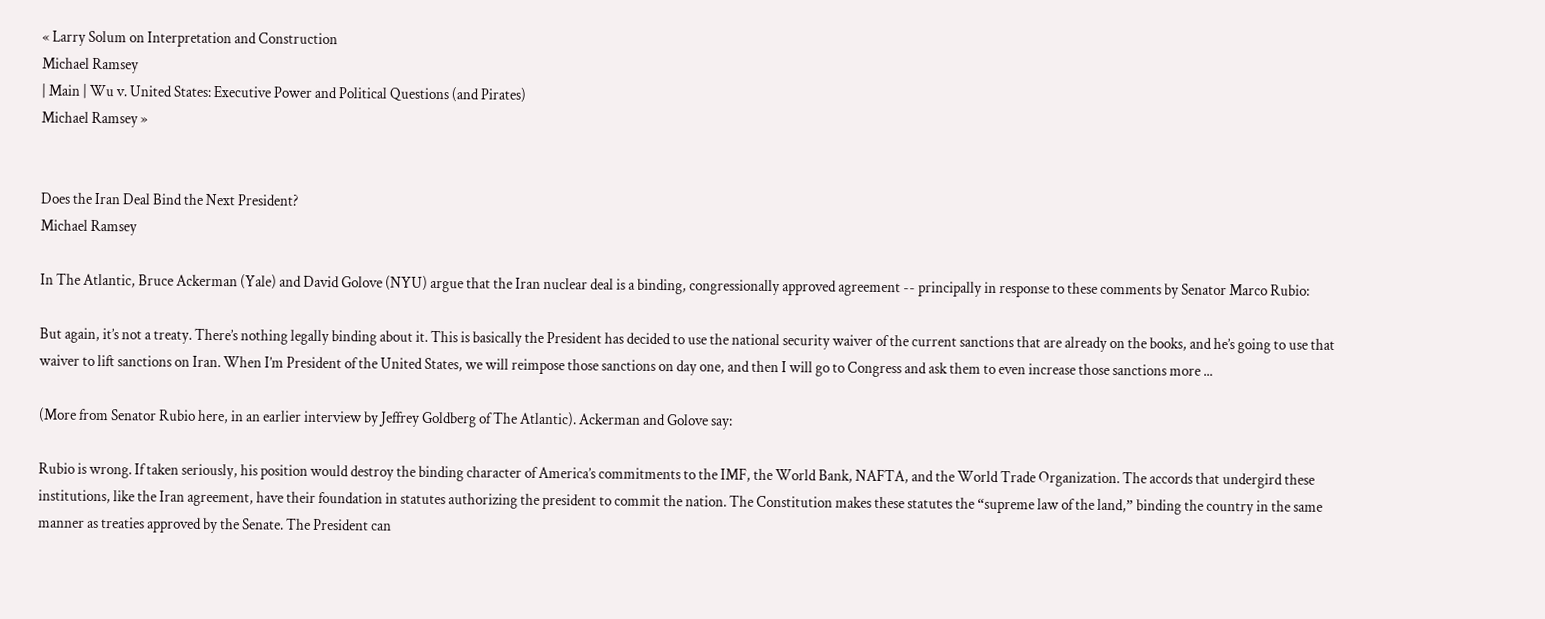« Larry Solum on Interpretation and Construction
Michael Ramsey
| Main | Wu v. United States: Executive Power and Political Questions (and Pirates)
Michael Ramsey »


Does the Iran Deal Bind the Next President?
Michael Ramsey

In The Atlantic, Bruce Ackerman (Yale) and David Golove (NYU) argue that the Iran nuclear deal is a binding, congressionally approved agreement -- principally in response to these comments by Senator Marco Rubio:

But again, it’s not a treaty. There’s nothing legally binding about it. This is basically the President has decided to use the national security waiver of the current sanctions that are already on the books, and he’s going to use that waiver to lift sanctions on Iran. When I’m President of the United States, we will reimpose those sanctions on day one, and then I will go to Congress and ask them to even increase those sanctions more ...

(More from Senator Rubio here, in an earlier interview by Jeffrey Goldberg of The Atlantic). Ackerman and Golove say:

Rubio is wrong. If taken seriously, his position would destroy the binding character of America’s commitments to the IMF, the World Bank, NAFTA, and the World Trade Organization. The accords that undergird these institutions, like the Iran agreement, have their foundation in statutes authorizing the president to commit the nation. The Constitution makes these statutes the “supreme law of the land,” binding the country in the same manner as treaties approved by the Senate. The President can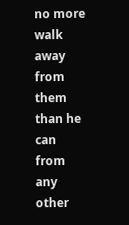no more walk away from them than he can from any other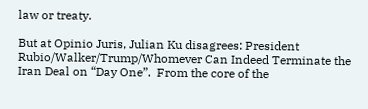law or treaty.

But at Opinio Juris, Julian Ku disagrees: President Rubio/Walker/Trump/Whomever Can Indeed Terminate the Iran Deal on “Day One”.  From the core of the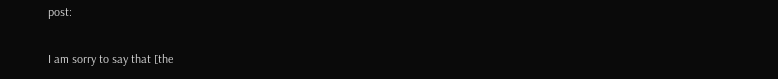post:

I am sorry to say that [the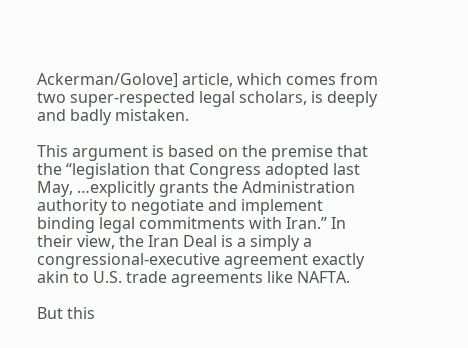Ackerman/Golove] article, which comes from two super-respected legal scholars, is deeply and badly mistaken.

This argument is based on the premise that the “legislation that Congress adopted last May, …explicitly grants the Administration authority to negotiate and implement binding legal commitments with Iran.” In their view, the Iran Deal is a simply a congressional-executive agreement exactly akin to U.S. trade agreements like NAFTA.

But this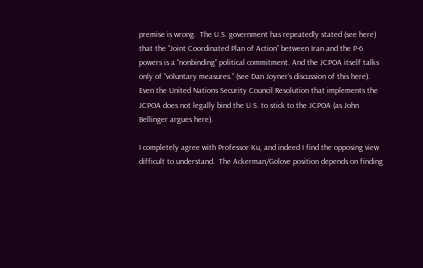premise is wrong.  The U.S. government has repeatedly stated (see here)  that the “Joint Coordinated Plan of Action” between Iran and the P-6 powers is a “nonbinding” political commitment. And the JCPOA itself talks only of “voluntary measures.” (see Dan Joyner’s discussion of this here).   Even the United Nations Security Council Resolution that implements the JCPOA does not legally bind the U.S. to stick to the JCPOA (as John Bellinger argues here).

I completely agree with Professor Ku, and indeed I find the opposing view difficult to understand.  The Ackerman/Golove position depends on finding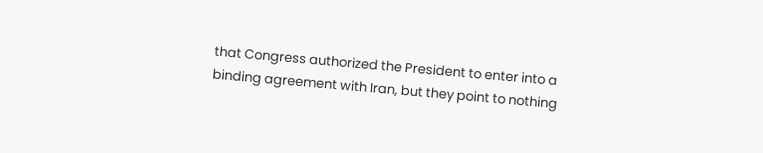that Congress authorized the President to enter into a binding agreement with Iran, but they point to nothing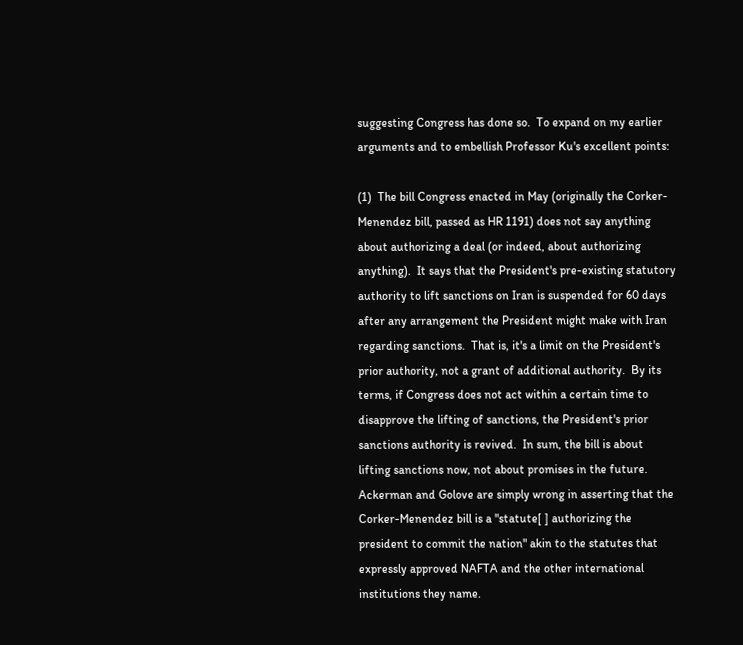suggesting Congress has done so.  To expand on my earlier arguments and to embellish Professor Ku's excellent points:

(1)  The bill Congress enacted in May (originally the Corker-Menendez bill, passed as HR 1191) does not say anything about authorizing a deal (or indeed, about authorizing anything).  It says that the President's pre-existing statutory authority to lift sanctions on Iran is suspended for 60 days after any arrangement the President might make with Iran regarding sanctions.  That is, it's a limit on the President's prior authority, not a grant of additional authority.  By its terms, if Congress does not act within a certain time to disapprove the lifting of sanctions, the President's prior sanctions authority is revived.  In sum, the bill is about lifting sanctions now, not about promises in the future. Ackerman and Golove are simply wrong in asserting that the Corker-Menendez bill is a "statute[ ] authorizing the president to commit the nation" akin to the statutes that expressly approved NAFTA and the other international institutions they name.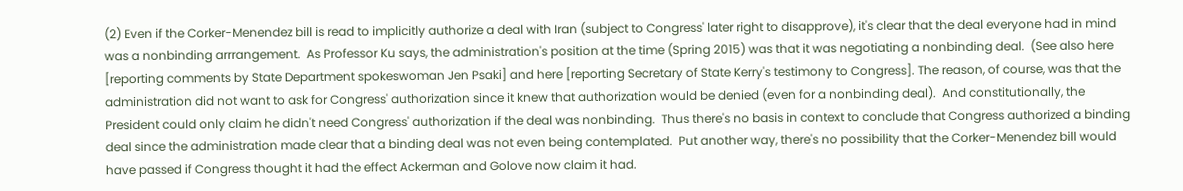(2) Even if the Corker-Menendez bill is read to implicitly authorize a deal with Iran (subject to Congress' later right to disapprove), it's clear that the deal everyone had in mind was a nonbinding arrrangement.  As Professor Ku says, the administration's position at the time (Spring 2015) was that it was negotiating a nonbinding deal.  (See also here [reporting comments by State Department spokeswoman Jen Psaki] and here [reporting Secretary of State Kerry's testimony to Congress]. The reason, of course, was that the administration did not want to ask for Congress' authorization since it knew that authorization would be denied (even for a nonbinding deal).  And constitutionally, the President could only claim he didn't need Congress' authorization if the deal was nonbinding.  Thus there's no basis in context to conclude that Congress authorized a binding deal since the administration made clear that a binding deal was not even being contemplated.  Put another way, there's no possibility that the Corker-Menendez bill would have passed if Congress thought it had the effect Ackerman and Golove now claim it had.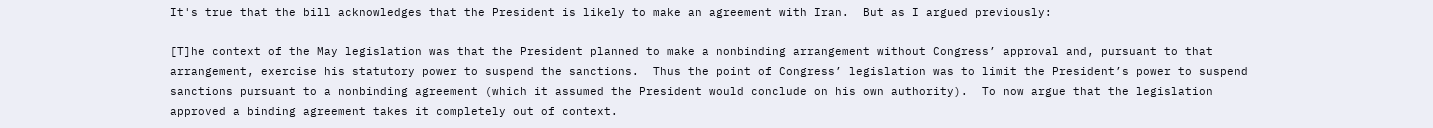It's true that the bill acknowledges that the President is likely to make an agreement with Iran.  But as I argued previously:

[T]he context of the May legislation was that the President planned to make a nonbinding arrangement without Congress’ approval and, pursuant to that arrangement, exercise his statutory power to suspend the sanctions.  Thus the point of Congress’ legislation was to limit the President’s power to suspend sanctions pursuant to a nonbinding agreement (which it assumed the President would conclude on his own authority).  To now argue that the legislation approved a binding agreement takes it completely out of context.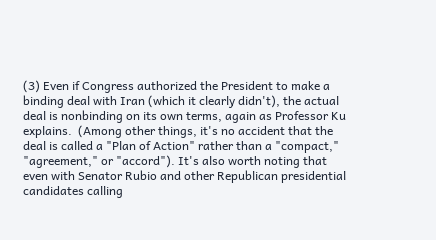(3) Even if Congress authorized the President to make a binding deal with Iran (which it clearly didn't), the actual deal is nonbinding on its own terms, again as Professor Ku explains.  (Among other things, it's no accident that the deal is called a "Plan of Action" rather than a "compact," "agreement," or "accord"). It's also worth noting that even with Senator Rubio and other Republican presidential candidates calling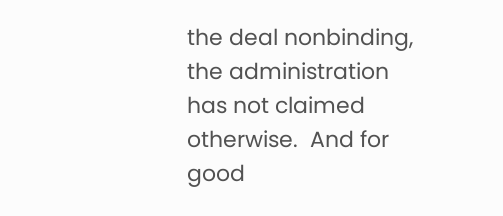the deal nonbinding, the administration has not claimed otherwise.  And for good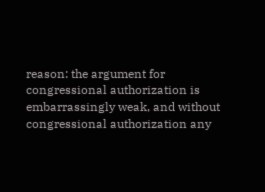reason: the argument for congressional authorization is embarrassingly weak, and without congressional authorization any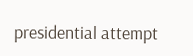presidential attempt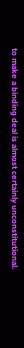to make a binding deal is almost certainly unconstitutional.